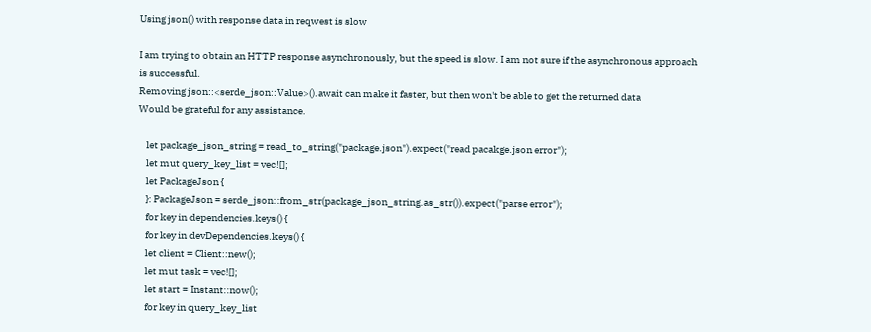Using json() with response data in reqwest is slow

I am trying to obtain an HTTP response asynchronously, but the speed is slow. I am not sure if the asynchronous approach is successful.
Removing json::<serde_json::Value>().await can make it faster, but then won't be able to get the returned data
Would be grateful for any assistance.

    let package_json_string = read_to_string("package.json").expect("read pacakge.json error");
    let mut query_key_list = vec![];
    let PackageJson {
    }: PackageJson = serde_json::from_str(package_json_string.as_str()).expect("parse error");
    for key in dependencies.keys() {
    for key in devDependencies.keys() {
    let client = Client::new();
    let mut task = vec![];
    let start = Instant::now();
    for key in query_key_list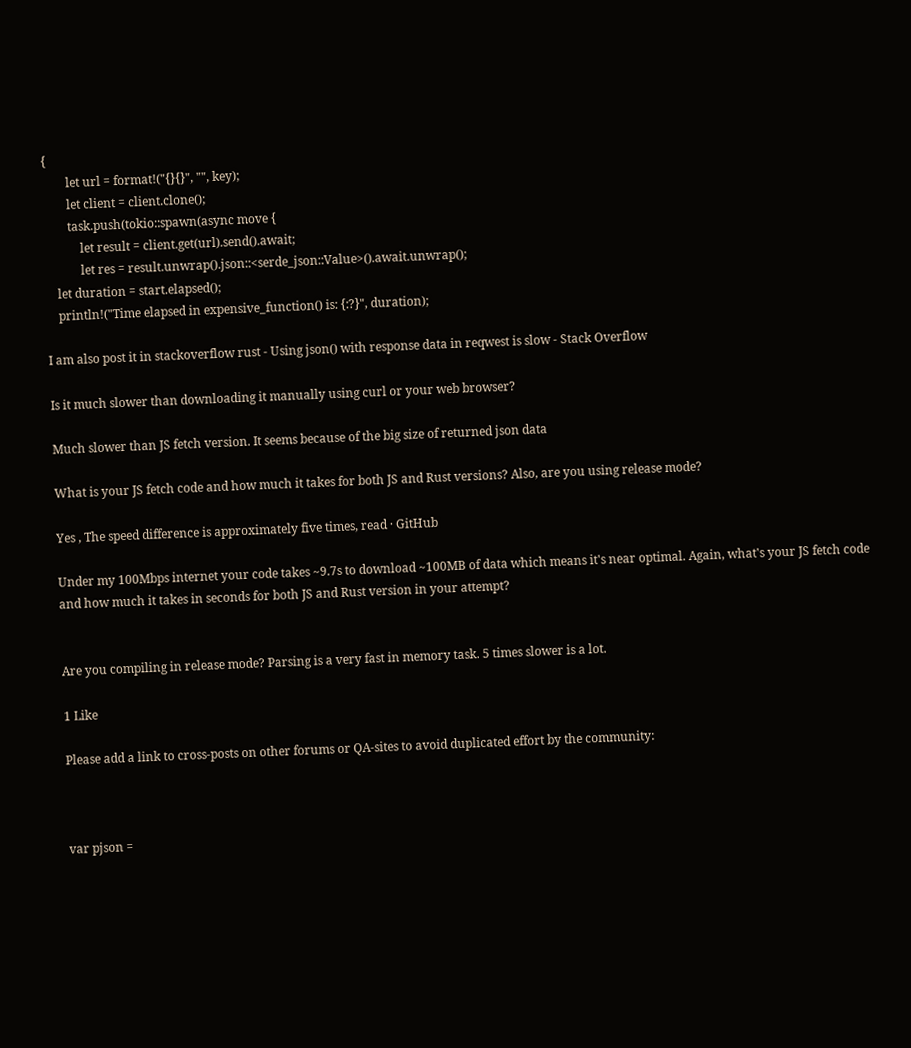{
        let url = format!("{}{}", "", key);
        let client = client.clone();
        task.push(tokio::spawn(async move {
            let result = client.get(url).send().await;
            let res = result.unwrap().json::<serde_json::Value>().await.unwrap();
    let duration = start.elapsed();
    println!("Time elapsed in expensive_function() is: {:?}", duration);

I am also post it in stackoverflow rust - Using json() with response data in reqwest is slow - Stack Overflow

Is it much slower than downloading it manually using curl or your web browser?

Much slower than JS fetch version. It seems because of the big size of returned json data

What is your JS fetch code and how much it takes for both JS and Rust versions? Also, are you using release mode?

Yes , The speed difference is approximately five times, read · GitHub

Under my 100Mbps internet your code takes ~9.7s to download ~100MB of data which means it's near optimal. Again, what's your JS fetch code and how much it takes in seconds for both JS and Rust version in your attempt?


Are you compiling in release mode? Parsing is a very fast in memory task. 5 times slower is a lot.

1 Like

Please add a link to cross-posts on other forums or QA-sites to avoid duplicated effort by the community:



var pjson =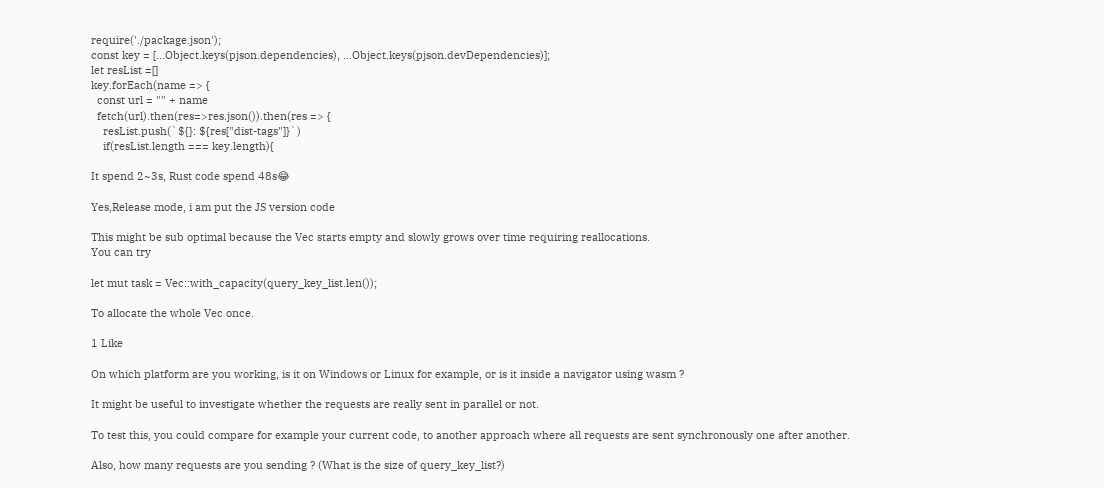require('./package.json');
const key = [...Object.keys(pjson.dependencies), ...Object.keys(pjson.devDependencies)];
let resList =[]
key.forEach(name => {
  const url = "" + name
  fetch(url).then(res=>res.json()).then(res => {
    resList.push(`${}: ${res["dist-tags"]}`)
    if(resList.length === key.length){

It spend 2~3s, Rust code spend 48s😂

Yes,Release mode, i am put the JS version code

This might be sub optimal because the Vec starts empty and slowly grows over time requiring reallocations.
You can try

let mut task = Vec::with_capacity(query_key_list.len());

To allocate the whole Vec once.

1 Like

On which platform are you working, is it on Windows or Linux for example, or is it inside a navigator using wasm ?

It might be useful to investigate whether the requests are really sent in parallel or not.

To test this, you could compare for example your current code, to another approach where all requests are sent synchronously one after another.

Also, how many requests are you sending ? (What is the size of query_key_list?)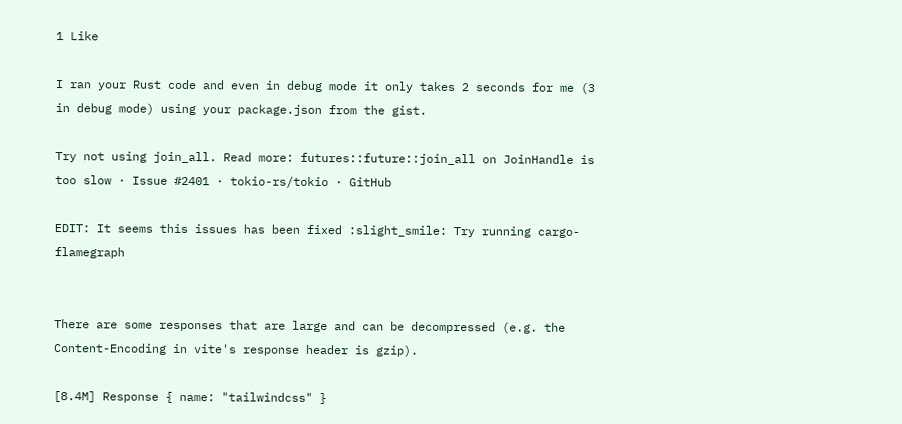1 Like

I ran your Rust code and even in debug mode it only takes 2 seconds for me (3 in debug mode) using your package.json from the gist.

Try not using join_all. Read more: futures::future::join_all on JoinHandle is too slow · Issue #2401 · tokio-rs/tokio · GitHub

EDIT: It seems this issues has been fixed :slight_smile: Try running cargo-flamegraph


There are some responses that are large and can be decompressed (e.g. the Content-Encoding in vite's response header is gzip).

[8.4M] Response { name: "tailwindcss" }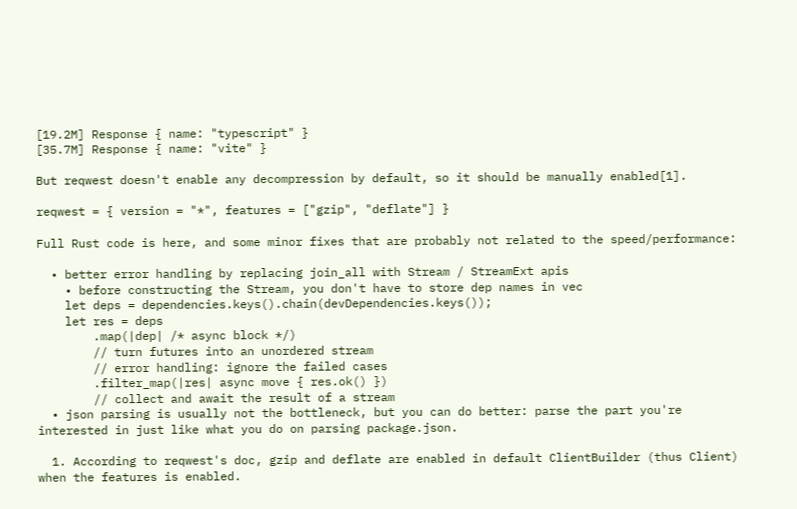[19.2M] Response { name: "typescript" }
[35.7M] Response { name: "vite" }

But reqwest doesn't enable any decompression by default, so it should be manually enabled[1].

reqwest = { version = "*", features = ["gzip", "deflate"] }

Full Rust code is here, and some minor fixes that are probably not related to the speed/performance:

  • better error handling by replacing join_all with Stream / StreamExt apis
    • before constructing the Stream, you don't have to store dep names in vec
    let deps = dependencies.keys().chain(devDependencies.keys());
    let res = deps
        .map(|dep| /* async block */)
        // turn futures into an unordered stream
        // error handling: ignore the failed cases
        .filter_map(|res| async move { res.ok() })
        // collect and await the result of a stream
  • json parsing is usually not the bottleneck, but you can do better: parse the part you're interested in just like what you do on parsing package.json.

  1. According to reqwest's doc, gzip and deflate are enabled in default ClientBuilder (thus Client) when the features is enabled.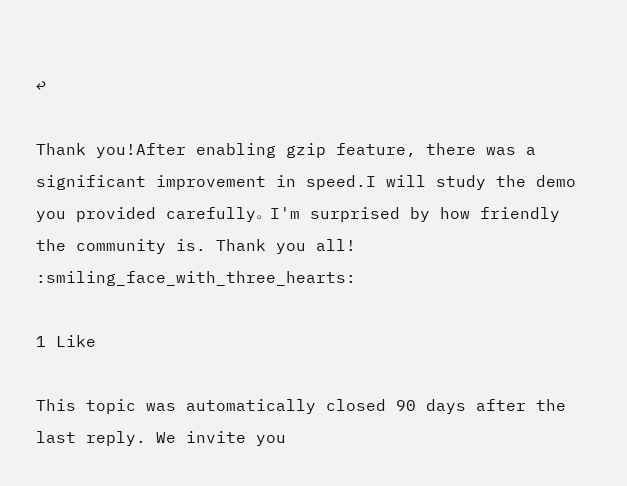↩

Thank you!After enabling gzip feature, there was a significant improvement in speed.I will study the demo you provided carefully。I'm surprised by how friendly the community is. Thank you all! :smiling_face_with_three_hearts:

1 Like

This topic was automatically closed 90 days after the last reply. We invite you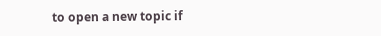to open a new topic if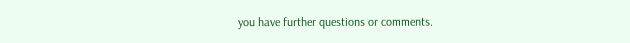you have further questions or comments.